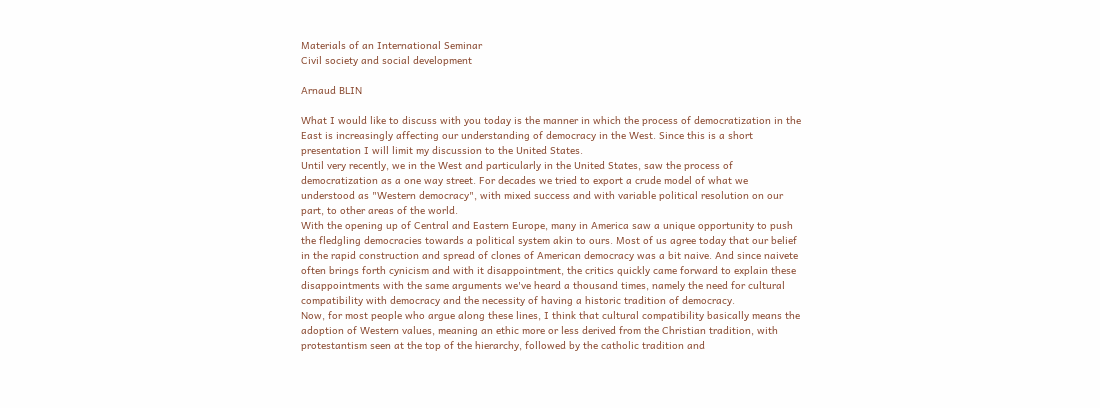Materials of an International Seminar
Civil society and social development

Arnaud BLIN

What I would like to discuss with you today is the manner in which the process of democratization in the East is increasingly affecting our understanding of democracy in the West. Since this is a short presentation I will limit my discussion to the United States.
Until very recently, we in the West and particularly in the United States, saw the process of democratization as a one way street. For decades we tried to export a crude model of what we understood as "Western democracy", with mixed success and with variable political resolution on our part, to other areas of the world.
With the opening up of Central and Eastern Europe, many in America saw a unique opportunity to push the fledgling democracies towards a political system akin to ours. Most of us agree today that our belief in the rapid construction and spread of clones of American democracy was a bit naive. And since naivete often brings forth cynicism and with it disappointment, the critics quickly came forward to explain these disappointments with the same arguments we've heard a thousand times, namely the need for cultural compatibility with democracy and the necessity of having a historic tradition of democracy.
Now, for most people who argue along these lines, I think that cultural compatibility basically means the adoption of Western values, meaning an ethic more or less derived from the Christian tradition, with protestantism seen at the top of the hierarchy, followed by the catholic tradition and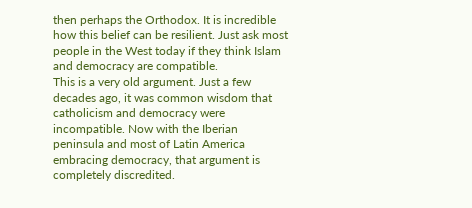then perhaps the Orthodox. It is incredible how this belief can be resilient. Just ask most people in the West today if they think Islam and democracy are compatible.
This is a very old argument. Just a few decades ago, it was common wisdom that catholicism and democracy were incompatible. Now with the Iberian peninsula and most of Latin America embracing democracy, that argument is completely discredited.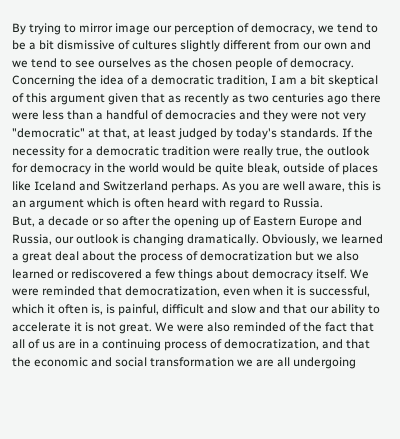By trying to mirror image our perception of democracy, we tend to be a bit dismissive of cultures slightly different from our own and we tend to see ourselves as the chosen people of democracy.
Concerning the idea of a democratic tradition, I am a bit skeptical of this argument given that as recently as two centuries ago there were less than a handful of democracies and they were not very "democratic" at that, at least judged by today's standards. If the necessity for a democratic tradition were really true, the outlook for democracy in the world would be quite bleak, outside of places like Iceland and Switzerland perhaps. As you are well aware, this is an argument which is often heard with regard to Russia.
But, a decade or so after the opening up of Eastern Europe and Russia, our outlook is changing dramatically. Obviously, we learned a great deal about the process of democratization but we also learned or rediscovered a few things about democracy itself. We were reminded that democratization, even when it is successful, which it often is, is painful, difficult and slow and that our ability to accelerate it is not great. We were also reminded of the fact that all of us are in a continuing process of democratization, and that the economic and social transformation we are all undergoing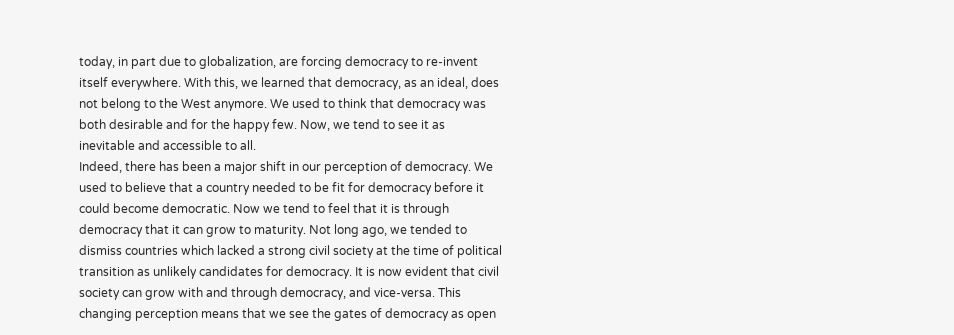today, in part due to globalization, are forcing democracy to re-invent itself everywhere. With this, we learned that democracy, as an ideal, does not belong to the West anymore. We used to think that democracy was both desirable and for the happy few. Now, we tend to see it as inevitable and accessible to all.
Indeed, there has been a major shift in our perception of democracy. We used to believe that a country needed to be fit for democracy before it could become democratic. Now we tend to feel that it is through democracy that it can grow to maturity. Not long ago, we tended to dismiss countries which lacked a strong civil society at the time of political transition as unlikely candidates for democracy. It is now evident that civil society can grow with and through democracy, and vice-versa. This changing perception means that we see the gates of democracy as open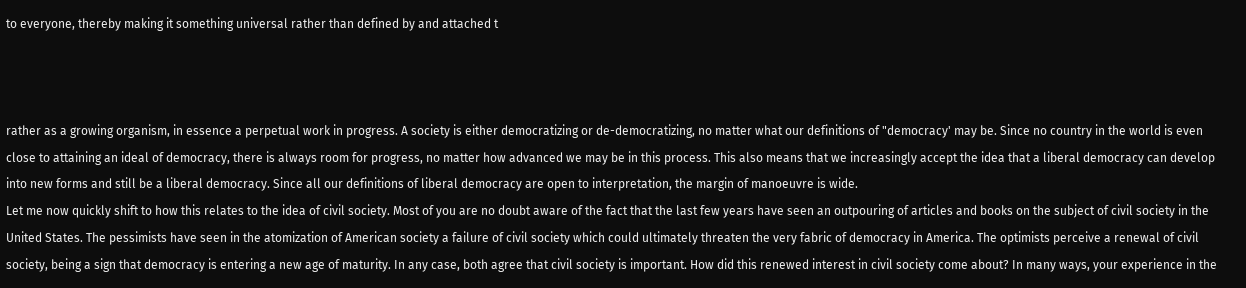to everyone, thereby making it something universal rather than defined by and attached t



rather as a growing organism, in essence a perpetual work in progress. A society is either democratizing or de-democratizing, no matter what our definitions of "democracy' may be. Since no country in the world is even close to attaining an ideal of democracy, there is always room for progress, no matter how advanced we may be in this process. This also means that we increasingly accept the idea that a liberal democracy can develop into new forms and still be a liberal democracy. Since all our definitions of liberal democracy are open to interpretation, the margin of manoeuvre is wide.
Let me now quickly shift to how this relates to the idea of civil society. Most of you are no doubt aware of the fact that the last few years have seen an outpouring of articles and books on the subject of civil society in the United States. The pessimists have seen in the atomization of American society a failure of civil society which could ultimately threaten the very fabric of democracy in America. The optimists perceive a renewal of civil society, being a sign that democracy is entering a new age of maturity. In any case, both agree that civil society is important. How did this renewed interest in civil society come about? In many ways, your experience in the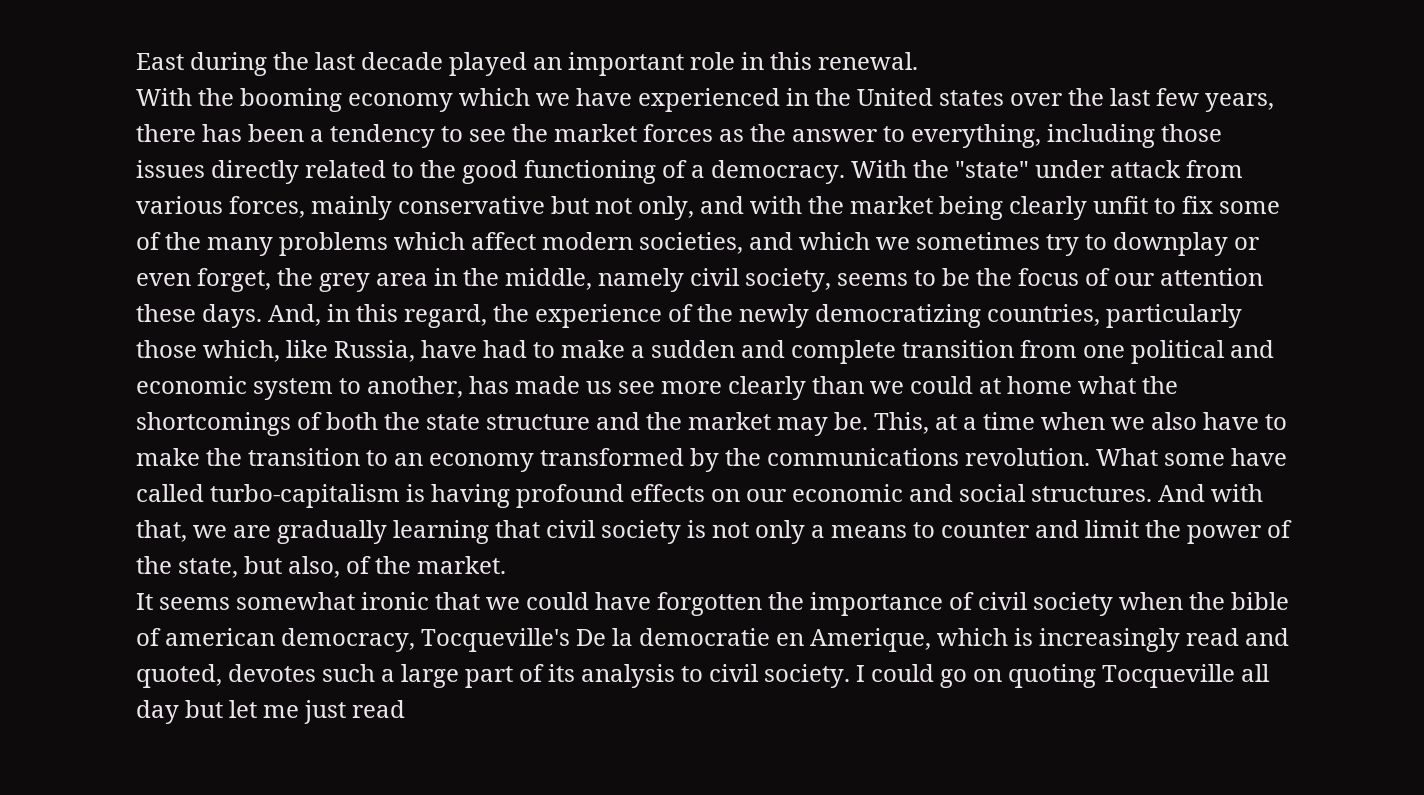East during the last decade played an important role in this renewal.
With the booming economy which we have experienced in the United states over the last few years, there has been a tendency to see the market forces as the answer to everything, including those issues directly related to the good functioning of a democracy. With the "state" under attack from various forces, mainly conservative but not only, and with the market being clearly unfit to fix some of the many problems which affect modern societies, and which we sometimes try to downplay or even forget, the grey area in the middle, namely civil society, seems to be the focus of our attention these days. And, in this regard, the experience of the newly democratizing countries, particularly those which, like Russia, have had to make a sudden and complete transition from one political and economic system to another, has made us see more clearly than we could at home what the shortcomings of both the state structure and the market may be. This, at a time when we also have to make the transition to an economy transformed by the communications revolution. What some have called turbo-capitalism is having profound effects on our economic and social structures. And with that, we are gradually learning that civil society is not only a means to counter and limit the power of the state, but also, of the market.
It seems somewhat ironic that we could have forgotten the importance of civil society when the bible of american democracy, Tocqueville's De la democratie en Amerique, which is increasingly read and quoted, devotes such a large part of its analysis to civil society. I could go on quoting Tocqueville all day but let me just read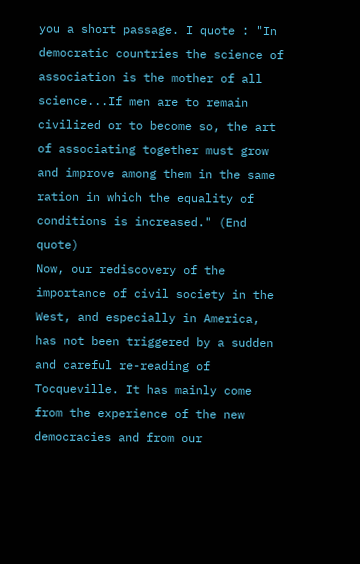you a short passage. I quote : "In democratic countries the science of association is the mother of all science...If men are to remain civilized or to become so, the art of associating together must grow and improve among them in the same ration in which the equality of conditions is increased." (End quote)
Now, our rediscovery of the importance of civil society in the West, and especially in America, has not been triggered by a sudden and careful re-reading of Tocqueville. It has mainly come from the experience of the new democracies and from our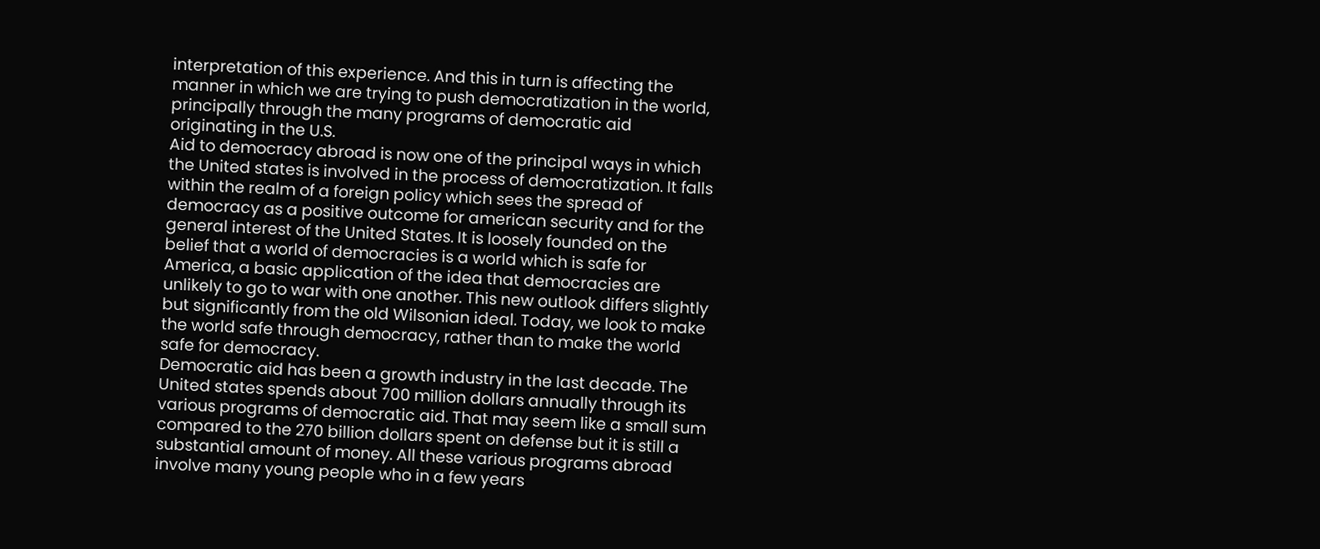interpretation of this experience. And this in turn is affecting the manner in which we are trying to push democratization in the world, principally through the many programs of democratic aid originating in the U.S.
Aid to democracy abroad is now one of the principal ways in which the United states is involved in the process of democratization. It falls within the realm of a foreign policy which sees the spread of democracy as a positive outcome for american security and for the general interest of the United States. It is loosely founded on the belief that a world of democracies is a world which is safe for America, a basic application of the idea that democracies are unlikely to go to war with one another. This new outlook differs slightly but significantly from the old Wilsonian ideal. Today, we look to make the world safe through democracy, rather than to make the world safe for democracy.
Democratic aid has been a growth industry in the last decade. The United states spends about 700 million dollars annually through its various programs of democratic aid. That may seem like a small sum compared to the 270 billion dollars spent on defense but it is still a substantial amount of money. All these various programs abroad involve many young people who in a few years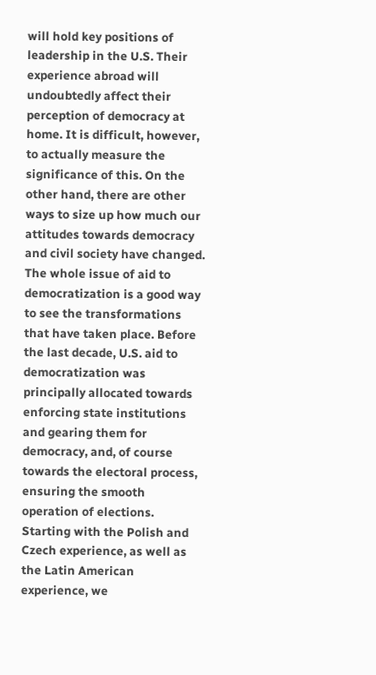will hold key positions of leadership in the U.S. Their experience abroad will undoubtedly affect their perception of democracy at home. It is difficult, however, to actually measure the significance of this. On the other hand, there are other ways to size up how much our attitudes towards democracy and civil society have changed.
The whole issue of aid to democratization is a good way to see the transformations that have taken place. Before the last decade, U.S. aid to democratization was principally allocated towards enforcing state institutions and gearing them for democracy, and, of course towards the electoral process, ensuring the smooth operation of elections. Starting with the Polish and Czech experience, as well as the Latin American experience, we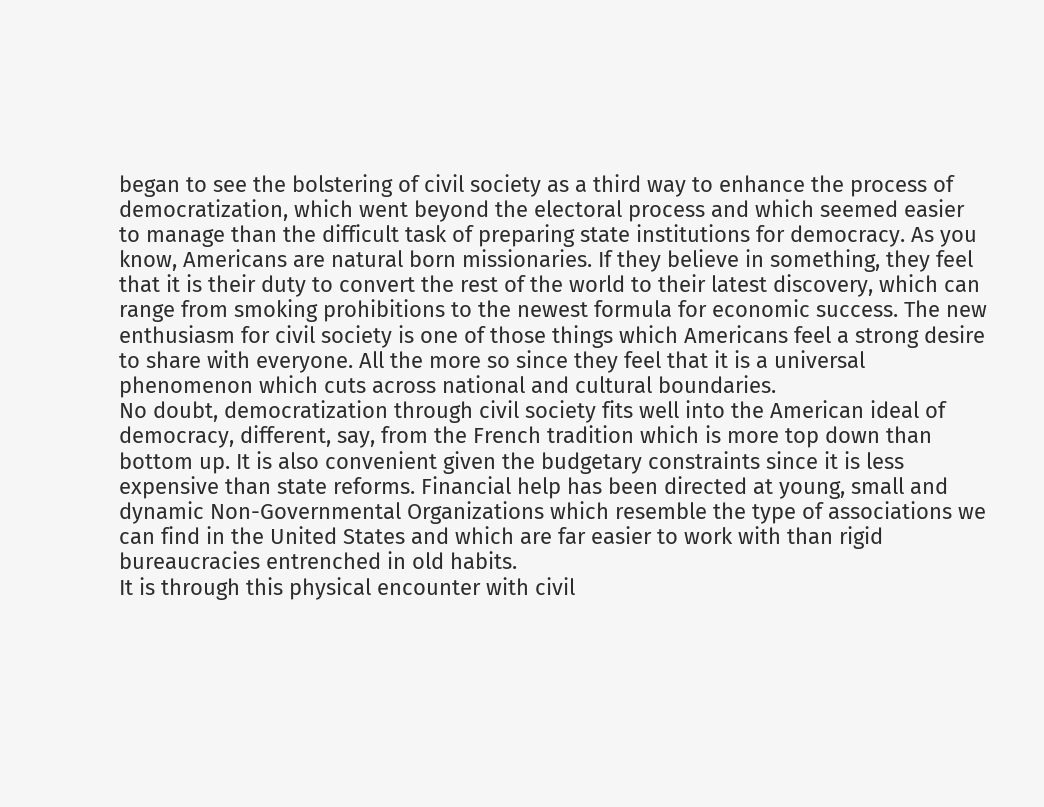began to see the bolstering of civil society as a third way to enhance the process of democratization, which went beyond the electoral process and which seemed easier to manage than the difficult task of preparing state institutions for democracy. As you know, Americans are natural born missionaries. If they believe in something, they feel that it is their duty to convert the rest of the world to their latest discovery, which can range from smoking prohibitions to the newest formula for economic success. The new enthusiasm for civil society is one of those things which Americans feel a strong desire to share with everyone. All the more so since they feel that it is a universal phenomenon which cuts across national and cultural boundaries.
No doubt, democratization through civil society fits well into the American ideal of democracy, different, say, from the French tradition which is more top down than bottom up. It is also convenient given the budgetary constraints since it is less expensive than state reforms. Financial help has been directed at young, small and dynamic Non-Governmental Organizations which resemble the type of associations we can find in the United States and which are far easier to work with than rigid bureaucracies entrenched in old habits.
It is through this physical encounter with civil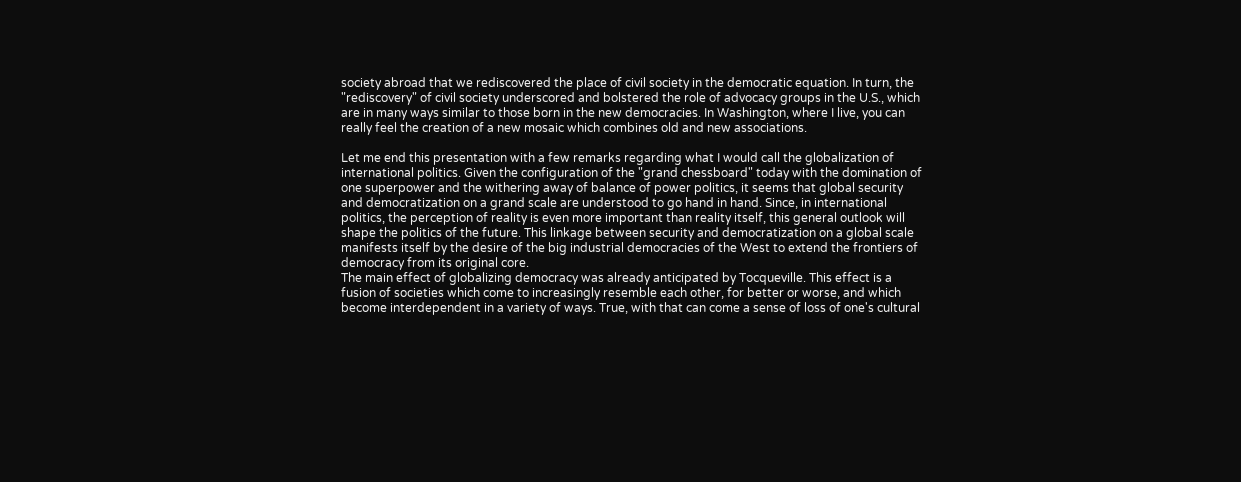society abroad that we rediscovered the place of civil society in the democratic equation. In turn, the "rediscovery" of civil society underscored and bolstered the role of advocacy groups in the U.S., which are in many ways similar to those born in the new democracies. In Washington, where I live, you can really feel the creation of a new mosaic which combines old and new associations.

Let me end this presentation with a few remarks regarding what I would call the globalization of international politics. Given the configuration of the "grand chessboard" today with the domination of one superpower and the withering away of balance of power politics, it seems that global security and democratization on a grand scale are understood to go hand in hand. Since, in international politics, the perception of reality is even more important than reality itself, this general outlook will shape the politics of the future. This linkage between security and democratization on a global scale manifests itself by the desire of the big industrial democracies of the West to extend the frontiers of democracy from its original core.
The main effect of globalizing democracy was already anticipated by Tocqueville. This effect is a fusion of societies which come to increasingly resemble each other, for better or worse, and which become interdependent in a variety of ways. True, with that can come a sense of loss of one's cultural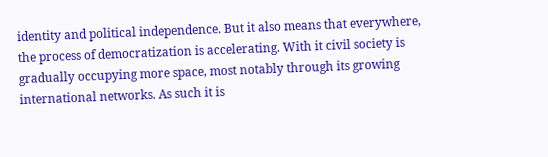identity and political independence. But it also means that everywhere, the process of democratization is accelerating. With it civil society is gradually occupying more space, most notably through its growing international networks. As such it is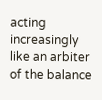acting increasingly like an arbiter of the balance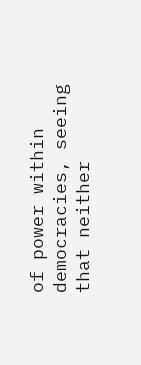of power within democracies, seeing that neither